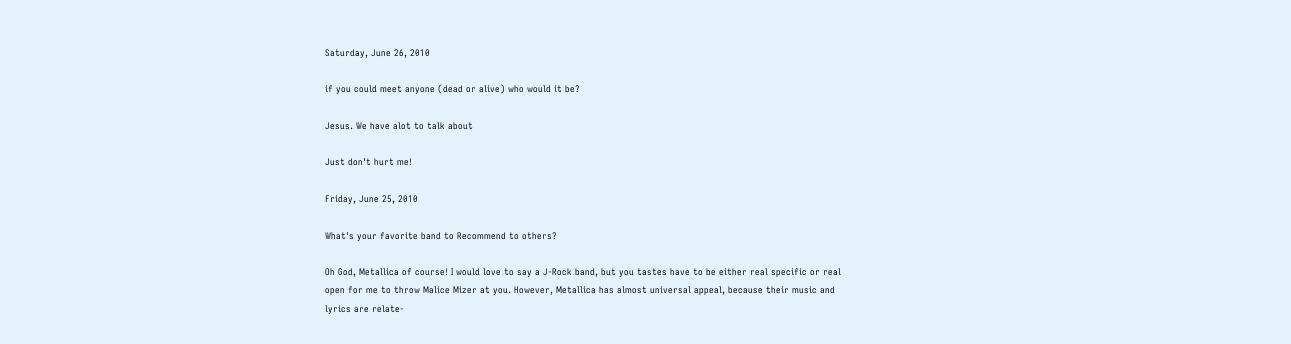Saturday, June 26, 2010

if you could meet anyone (dead or alive) who would it be?

Jesus. We have alot to talk about

Just don't hurt me!

Friday, June 25, 2010

What's your favorite band to Recommend to others?

Oh God, Metallica of course! I would love to say a J-Rock band, but you tastes have to be either real specific or real open for me to throw Malice Mizer at you. However, Metallica has almost universal appeal, because their music and lyrics are relate-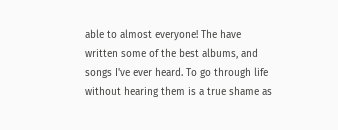able to almost everyone! The have written some of the best albums, and songs I've ever heard. To go through life without hearing them is a true shame as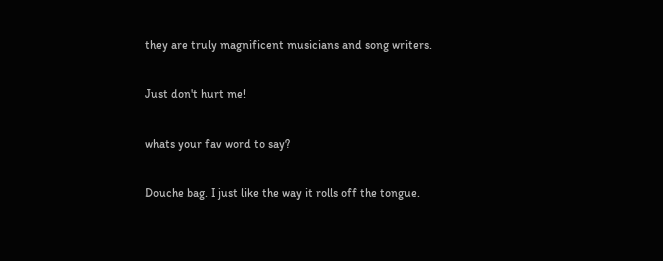they are truly magnificent musicians and song writers.

Just don't hurt me!

whats your fav word to say?

Douche bag. I just like the way it rolls off the tongue.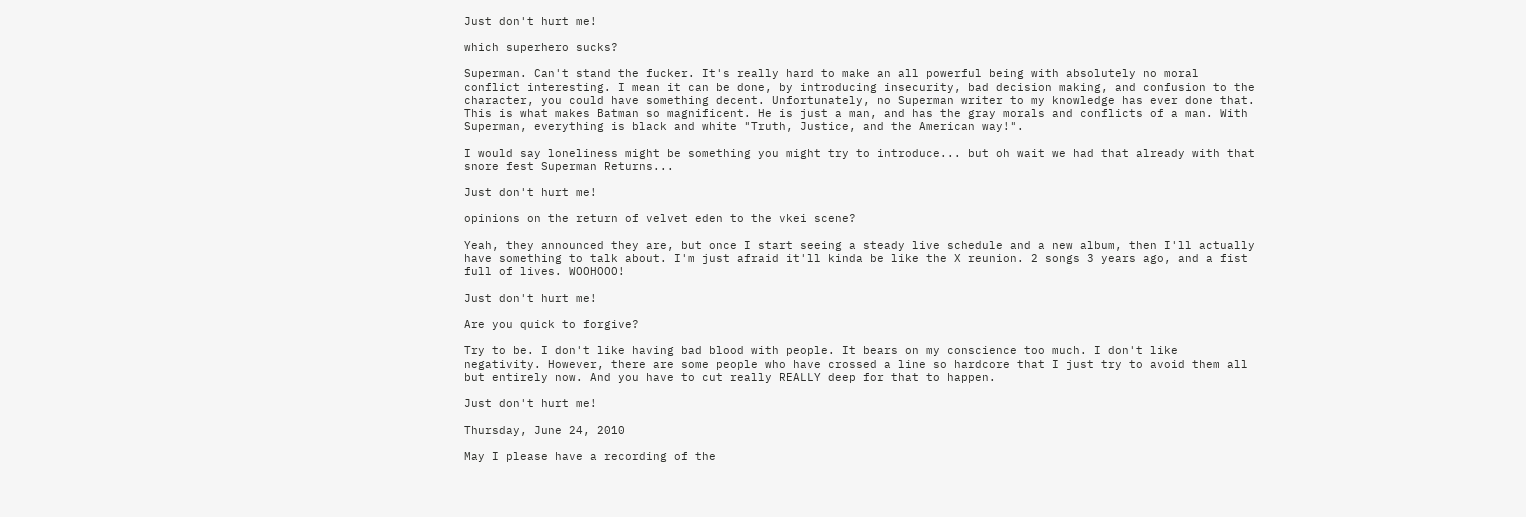Just don't hurt me!

which superhero sucks?

Superman. Can't stand the fucker. It's really hard to make an all powerful being with absolutely no moral conflict interesting. I mean it can be done, by introducing insecurity, bad decision making, and confusion to the character, you could have something decent. Unfortunately, no Superman writer to my knowledge has ever done that. This is what makes Batman so magnificent. He is just a man, and has the gray morals and conflicts of a man. With Superman, everything is black and white "Truth, Justice, and the American way!".

I would say loneliness might be something you might try to introduce... but oh wait we had that already with that snore fest Superman Returns...

Just don't hurt me!

opinions on the return of velvet eden to the vkei scene?

Yeah, they announced they are, but once I start seeing a steady live schedule and a new album, then I'll actually have something to talk about. I'm just afraid it'll kinda be like the X reunion. 2 songs 3 years ago, and a fist full of lives. WOOHOOO!

Just don't hurt me!

Are you quick to forgive?

Try to be. I don't like having bad blood with people. It bears on my conscience too much. I don't like negativity. However, there are some people who have crossed a line so hardcore that I just try to avoid them all but entirely now. And you have to cut really REALLY deep for that to happen.

Just don't hurt me!

Thursday, June 24, 2010

May I please have a recording of the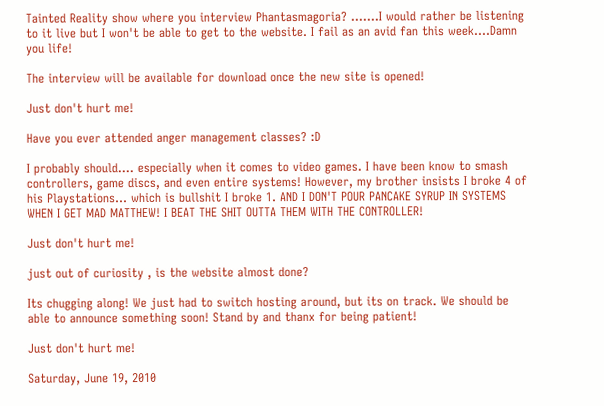Tainted Reality show where you interview Phantasmagoria? .......I would rather be listening to it live but I won't be able to get to the website. I fail as an avid fan this week....Damn you life!

The interview will be available for download once the new site is opened!

Just don't hurt me!

Have you ever attended anger management classes? :D

I probably should.... especially when it comes to video games. I have been know to smash controllers, game discs, and even entire systems! However, my brother insists I broke 4 of his Playstations... which is bullshit I broke 1. AND I DON'T POUR PANCAKE SYRUP IN SYSTEMS WHEN I GET MAD MATTHEW! I BEAT THE SHIT OUTTA THEM WITH THE CONTROLLER!

Just don't hurt me!

just out of curiosity , is the website almost done?

Its chugging along! We just had to switch hosting around, but its on track. We should be able to announce something soon! Stand by and thanx for being patient!

Just don't hurt me!

Saturday, June 19, 2010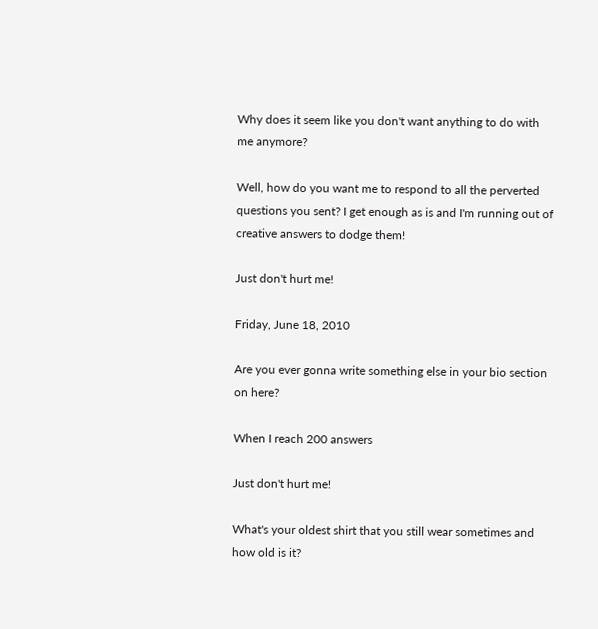Why does it seem like you don't want anything to do with me anymore?

Well, how do you want me to respond to all the perverted questions you sent? I get enough as is and I'm running out of creative answers to dodge them!

Just don't hurt me!

Friday, June 18, 2010

Are you ever gonna write something else in your bio section on here?

When I reach 200 answers

Just don't hurt me!

What's your oldest shirt that you still wear sometimes and how old is it?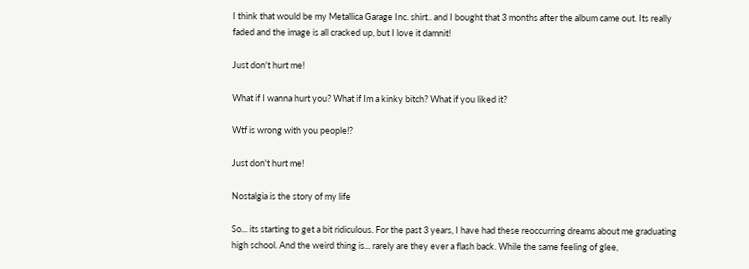I think that would be my Metallica Garage Inc. shirt.. and I bought that 3 months after the album came out. Its really faded and the image is all cracked up, but I love it damnit!

Just don't hurt me!

What if I wanna hurt you? What if Im a kinky bitch? What if you liked it?

Wtf is wrong with you people!?

Just don't hurt me!

Nostalgia is the story of my life

So... its starting to get a bit ridiculous. For the past 3 years, I have had these reoccurring dreams about me graduating high school. And the weird thing is... rarely are they ever a flash back. While the same feeling of glee,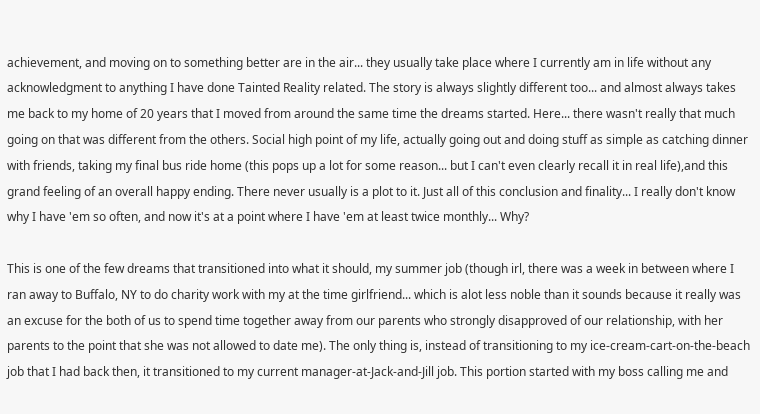achievement, and moving on to something better are in the air... they usually take place where I currently am in life without any acknowledgment to anything I have done Tainted Reality related. The story is always slightly different too... and almost always takes me back to my home of 20 years that I moved from around the same time the dreams started. Here... there wasn't really that much going on that was different from the others. Social high point of my life, actually going out and doing stuff as simple as catching dinner with friends, taking my final bus ride home (this pops up a lot for some reason... but I can't even clearly recall it in real life),and this grand feeling of an overall happy ending. There never usually is a plot to it. Just all of this conclusion and finality... I really don't know why I have 'em so often, and now it's at a point where I have 'em at least twice monthly... Why?

This is one of the few dreams that transitioned into what it should, my summer job (though irl, there was a week in between where I ran away to Buffalo, NY to do charity work with my at the time girlfriend... which is alot less noble than it sounds because it really was an excuse for the both of us to spend time together away from our parents who strongly disapproved of our relationship, with her parents to the point that she was not allowed to date me). The only thing is, instead of transitioning to my ice-cream-cart-on-the-beach job that I had back then, it transitioned to my current manager-at-Jack-and-Jill job. This portion started with my boss calling me and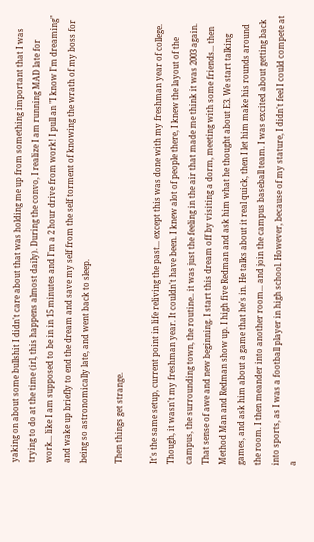yaking on about some bullshit I didn't care about that was holding me up from something important that I was trying to do at the time (irl, this happens almost daily). During the convo, I realize I am running MAD late for work... like I am supposed to be in in 15 minutes and I'm a 2 hour drive from work! I pull an "I know I'm dreaming" and wake up briefly to end the dream and save my self from the self torment of knowing the wrath of my boss for being so astronomically late, and went back to sleep.

Then things get strange.

It's the same setup, current point in life reliving the past... except this was done with my freshman year of college. Though, it wasn't my freshman year. It couldn't have been. I knew alot of people there, I knew the layout of the campus, the surrounding town, the routine.. it was just the feeling in the air that made me think it was 2003 again. That sense of awe and new beginning. I start this dream off by visiting a dorm, meeting with some friends... then Method Man and Redman show up. I high five Redman and ask him what he thought about E3. We start talking games, and ask him about a game that he's in. He talks about it real quick, then I let him make his rounds around the room. I then meander into another room... and join the campus baseball team. I was excited about getting back into sports, as I was a football player in high school. However, because of my stature, I didn't feel I could compete at a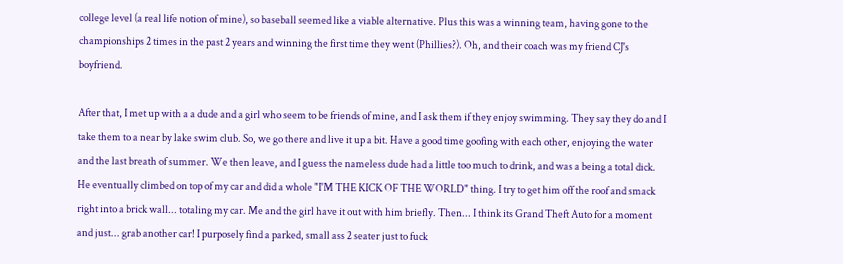college level (a real life notion of mine), so baseball seemed like a viable alternative. Plus this was a winning team, having gone to the championships 2 times in the past 2 years and winning the first time they went (Phillies?). Oh, and their coach was my friend CJ's boyfriend.

After that, I met up with a a dude and a girl who seem to be friends of mine, and I ask them if they enjoy swimming. They say they do and I take them to a near by lake swim club. So, we go there and live it up a bit. Have a good time goofing with each other, enjoying the water and the last breath of summer. We then leave, and I guess the nameless dude had a little too much to drink, and was a being a total dick. He eventually climbed on top of my car and did a whole "I'M THE KICK OF THE WORLD" thing. I try to get him off the roof and smack right into a brick wall... totaling my car. Me and the girl have it out with him briefly. Then... I think its Grand Theft Auto for a moment and just... grab another car! I purposely find a parked, small ass 2 seater just to fuck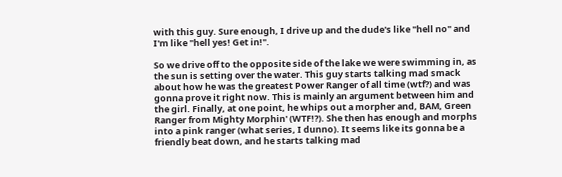with this guy. Sure enough, I drive up and the dude's like "hell no" and I'm like "hell yes! Get in!".

So we drive off to the opposite side of the lake we were swimming in, as the sun is setting over the water. This guy starts talking mad smack about how he was the greatest Power Ranger of all time (wtf?) and was gonna prove it right now. This is mainly an argument between him and the girl. Finally, at one point, he whips out a morpher and, BAM, Green Ranger from Mighty Morphin' (WTF!?). She then has enough and morphs into a pink ranger (what series, I dunno). It seems like its gonna be a friendly beat down, and he starts talking mad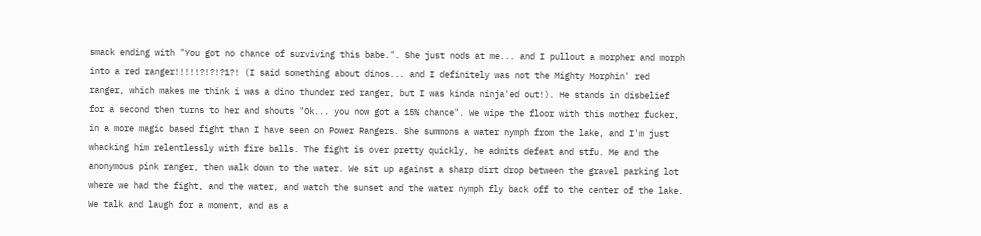smack ending with "You got no chance of surviving this babe.". She just nods at me... and I pullout a morpher and morph into a red ranger!!!!!?!?!?1?! (I said something about dinos... and I definitely was not the Mighty Morphin' red ranger, which makes me think i was a dino thunder red ranger, but I was kinda ninja'ed out!). He stands in disbelief for a second then turns to her and shouts "Ok... you now got a 15% chance". We wipe the floor with this mother fucker, in a more magic based fight than I have seen on Power Rangers. She summons a water nymph from the lake, and I'm just whacking him relentlessly with fire balls. The fight is over pretty quickly, he admits defeat and stfu. Me and the anonymous pink ranger, then walk down to the water. We sit up against a sharp dirt drop between the gravel parking lot where we had the fight, and the water, and watch the sunset and the water nymph fly back off to the center of the lake. We talk and laugh for a moment, and as a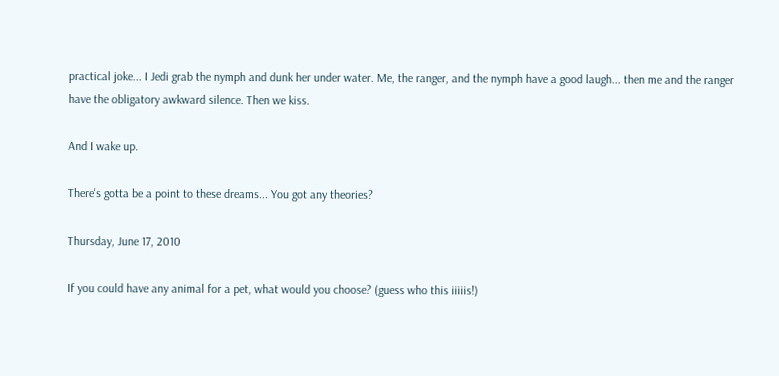practical joke... I Jedi grab the nymph and dunk her under water. Me, the ranger, and the nymph have a good laugh... then me and the ranger have the obligatory awkward silence. Then we kiss.

And I wake up.

There's gotta be a point to these dreams... You got any theories?

Thursday, June 17, 2010

If you could have any animal for a pet, what would you choose? (guess who this iiiiis!)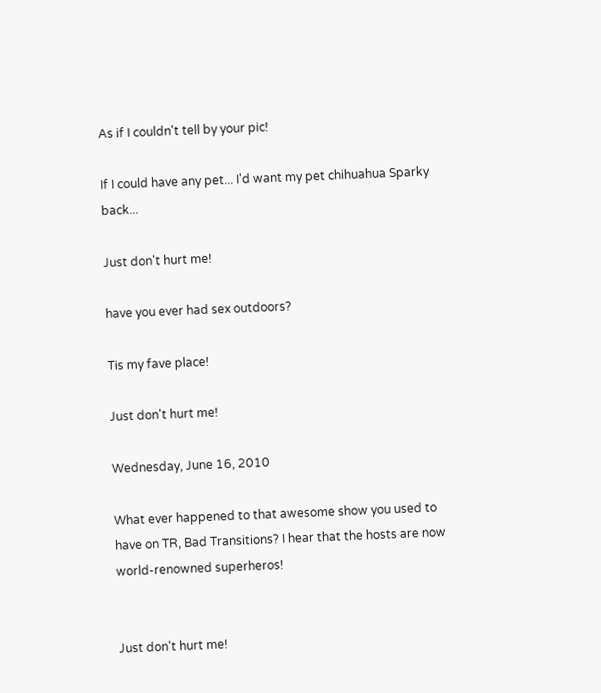As if I couldn't tell by your pic!

If I could have any pet... I'd want my pet chihuahua Sparky back...

Just don't hurt me!

have you ever had sex outdoors?

Tis my fave place!

Just don't hurt me!

Wednesday, June 16, 2010

What ever happened to that awesome show you used to have on TR, Bad Transitions? I hear that the hosts are now world-renowned superheros!


Just don't hurt me!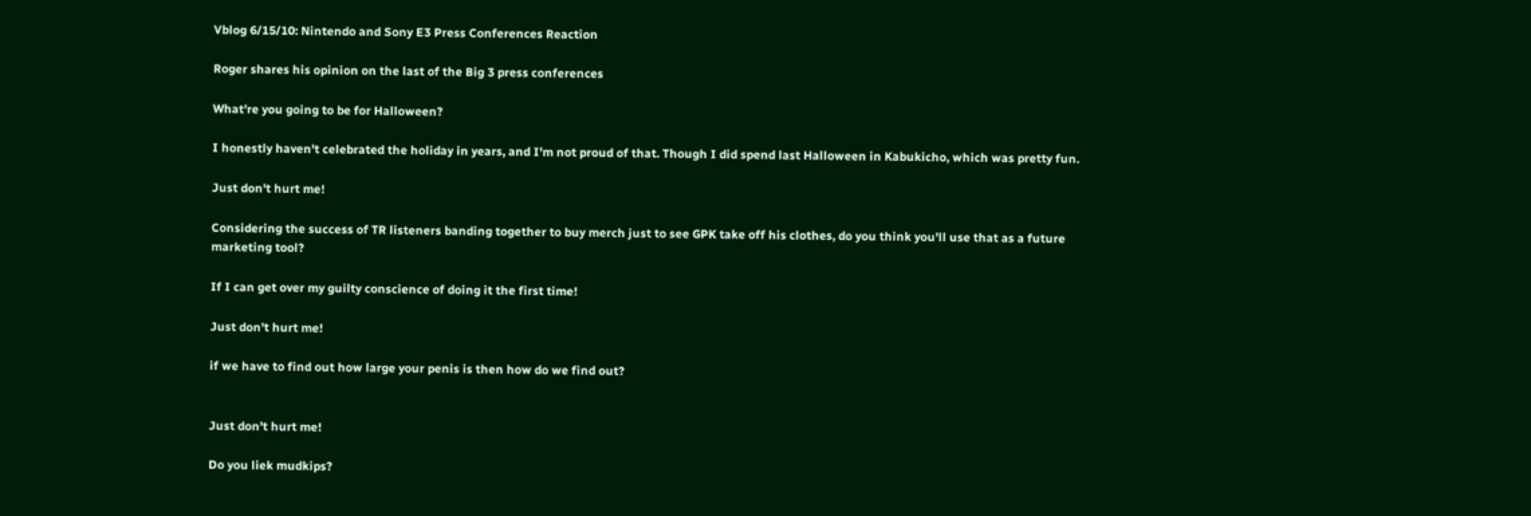Vblog 6/15/10: Nintendo and Sony E3 Press Conferences Reaction

Roger shares his opinion on the last of the Big 3 press conferences

What're you going to be for Halloween?

I honestly haven't celebrated the holiday in years, and I'm not proud of that. Though I did spend last Halloween in Kabukicho, which was pretty fun.

Just don't hurt me!

Considering the success of TR listeners banding together to buy merch just to see GPK take off his clothes, do you think you'll use that as a future marketing tool?

If I can get over my guilty conscience of doing it the first time!

Just don't hurt me!

if we have to find out how large your penis is then how do we find out?


Just don't hurt me!

Do you liek mudkips?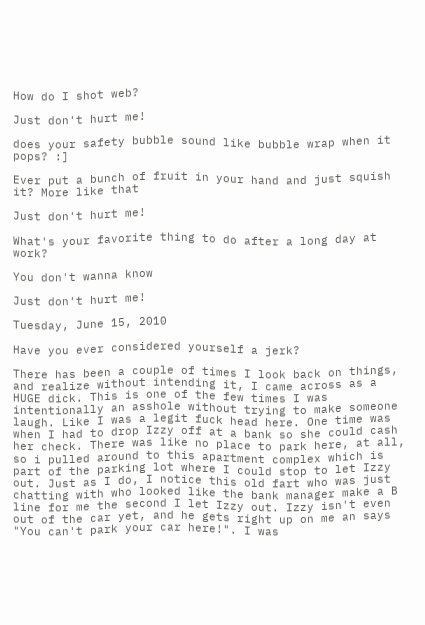How do I shot web?

Just don't hurt me!

does your safety bubble sound like bubble wrap when it pops? :]

Ever put a bunch of fruit in your hand and just squish it? More like that

Just don't hurt me!

What's your favorite thing to do after a long day at work?

You don't wanna know

Just don't hurt me!

Tuesday, June 15, 2010

Have you ever considered yourself a jerk?

There has been a couple of times I look back on things, and realize without intending it, I came across as a HUGE dick. This is one of the few times I was intentionally an asshole without trying to make someone laugh. Like I was a legit fuck head here. One time was when I had to drop Izzy off at a bank so she could cash her check. There was like no place to park here, at all, so i pulled around to this apartment complex which is part of the parking lot where I could stop to let Izzy out. Just as I do, I notice this old fart who was just chatting with who looked like the bank manager make a B line for me the second I let Izzy out. Izzy isn't even out of the car yet, and he gets right up on me an says "You can't park your car here!". I was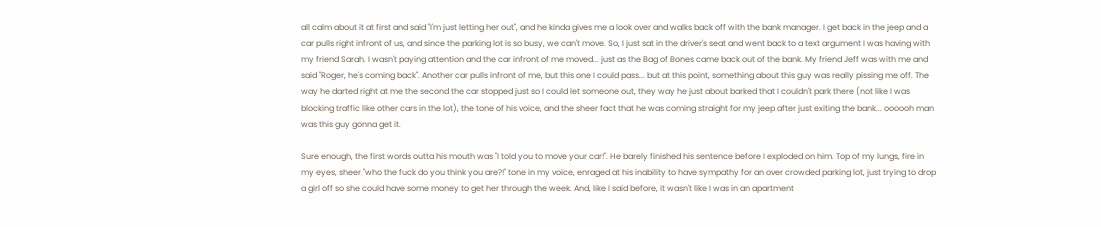all calm about it at first and said "I'm just letting her out", and he kinda gives me a look over and walks back off with the bank manager. I get back in the jeep and a car pulls right infront of us, and since the parking lot is so busy, we can't move. So, I just sat in the driver's seat and went back to a text argument I was having with my friend Sarah. I wasn't paying attention and the car infront of me moved... just as the Bag of Bones came back out of the bank. My friend Jeff was with me and said "Roger, he's coming back". Another car pulls infront of me, but this one I could pass... but at this point, something about this guy was really pissing me off. The way he darted right at me the second the car stopped just so I could let someone out, they way he just about barked that I couldn't park there (not like I was blocking traffic like other cars in the lot), the tone of his voice, and the sheer fact that he was coming straight for my jeep after just exiting the bank... oooooh man was this guy gonna get it.

Sure enough, the first words outta his mouth was "I told you to move your car!". He barely finished his sentence before I exploded on him. Top of my lungs, fire in my eyes, sheer "who the fuck do you think you are?!" tone in my voice, enraged at his inability to have sympathy for an over crowded parking lot, just trying to drop a girl off so she could have some money to get her through the week. And, like I said before, it wasn't like I was in an apartment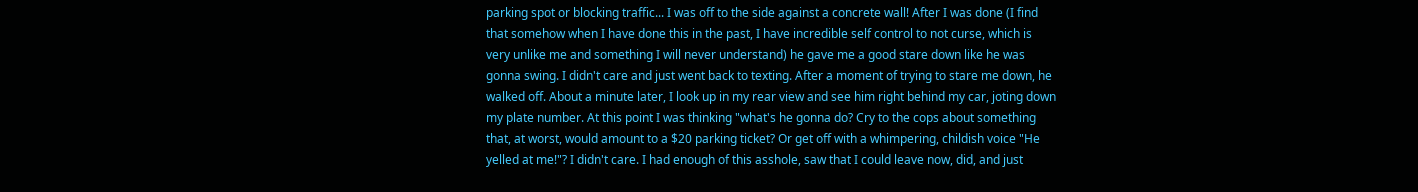parking spot or blocking traffic... I was off to the side against a concrete wall! After I was done (I find that somehow when I have done this in the past, I have incredible self control to not curse, which is very unlike me and something I will never understand) he gave me a good stare down like he was gonna swing. I didn't care and just went back to texting. After a moment of trying to stare me down, he walked off. About a minute later, I look up in my rear view and see him right behind my car, joting down my plate number. At this point I was thinking "what's he gonna do? Cry to the cops about something that, at worst, would amount to a $20 parking ticket? Or get off with a whimpering, childish voice "He yelled at me!"? I didn't care. I had enough of this asshole, saw that I could leave now, did, and just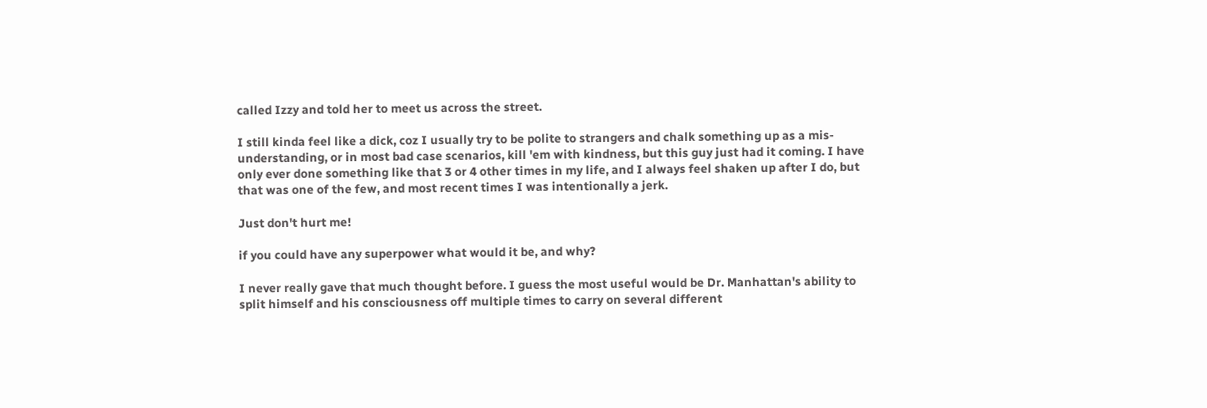called Izzy and told her to meet us across the street.

I still kinda feel like a dick, coz I usually try to be polite to strangers and chalk something up as a mis-understanding, or in most bad case scenarios, kill 'em with kindness, but this guy just had it coming. I have only ever done something like that 3 or 4 other times in my life, and I always feel shaken up after I do, but that was one of the few, and most recent times I was intentionally a jerk.

Just don't hurt me!

if you could have any superpower what would it be, and why?

I never really gave that much thought before. I guess the most useful would be Dr. Manhattan's ability to split himself and his consciousness off multiple times to carry on several different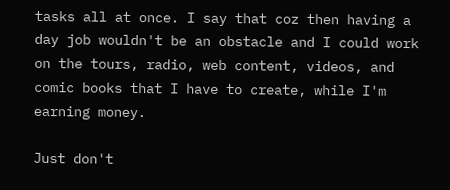tasks all at once. I say that coz then having a day job wouldn't be an obstacle and I could work on the tours, radio, web content, videos, and comic books that I have to create, while I'm earning money.

Just don't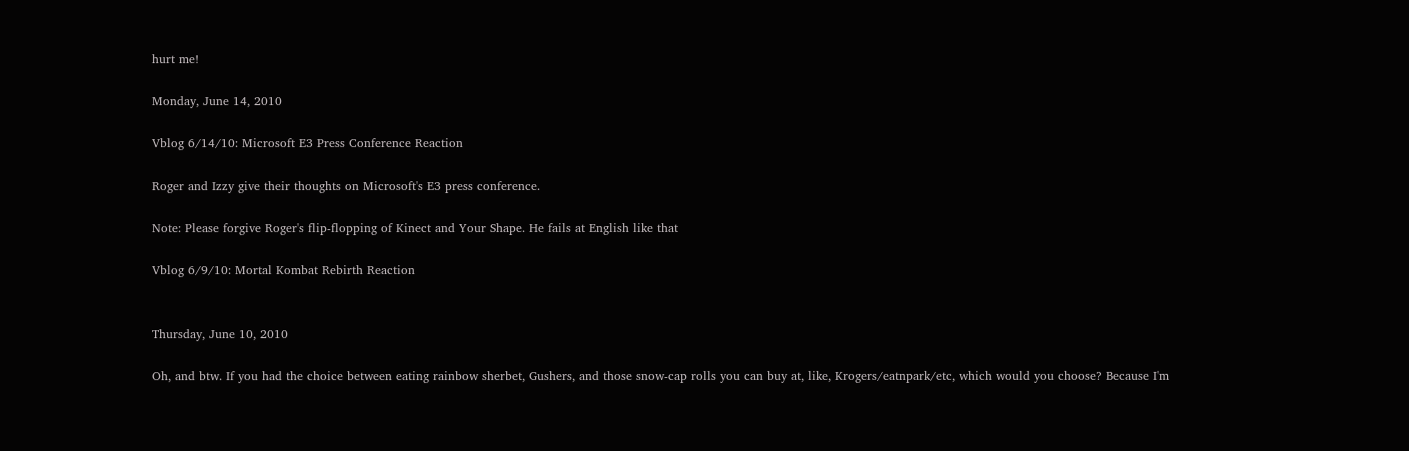hurt me!

Monday, June 14, 2010

Vblog 6/14/10: Microsoft E3 Press Conference Reaction

Roger and Izzy give their thoughts on Microsoft's E3 press conference.

Note: Please forgive Roger's flip-flopping of Kinect and Your Shape. He fails at English like that

Vblog 6/9/10: Mortal Kombat Rebirth Reaction


Thursday, June 10, 2010

Oh, and btw. If you had the choice between eating rainbow sherbet, Gushers, and those snow-cap rolls you can buy at, like, Krogers/eatnpark/etc, which would you choose? Because I'm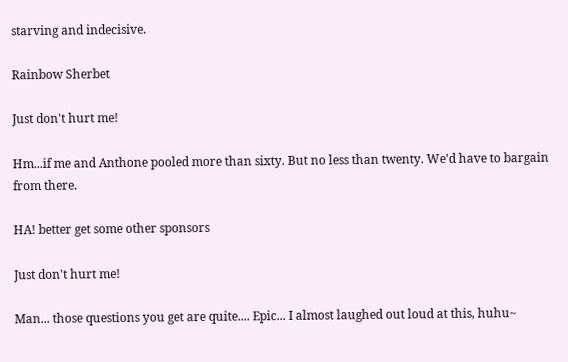starving and indecisive.

Rainbow Sherbet

Just don't hurt me!

Hm...if me and Anthone pooled more than sixty. But no less than twenty. We'd have to bargain from there.

HA! better get some other sponsors

Just don't hurt me!

Man... those questions you get are quite.... Epic... I almost laughed out loud at this, huhu~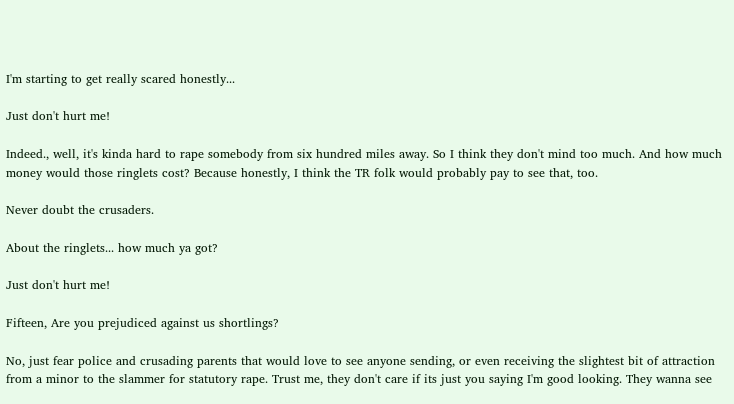I'm starting to get really scared honestly...

Just don't hurt me!

Indeed., well, it's kinda hard to rape somebody from six hundred miles away. So I think they don't mind too much. And how much money would those ringlets cost? Because honestly, I think the TR folk would probably pay to see that, too.

Never doubt the crusaders.

About the ringlets... how much ya got?

Just don't hurt me!

Fifteen, Are you prejudiced against us shortlings?

No, just fear police and crusading parents that would love to see anyone sending, or even receiving the slightest bit of attraction from a minor to the slammer for statutory rape. Trust me, they don't care if its just you saying I'm good looking. They wanna see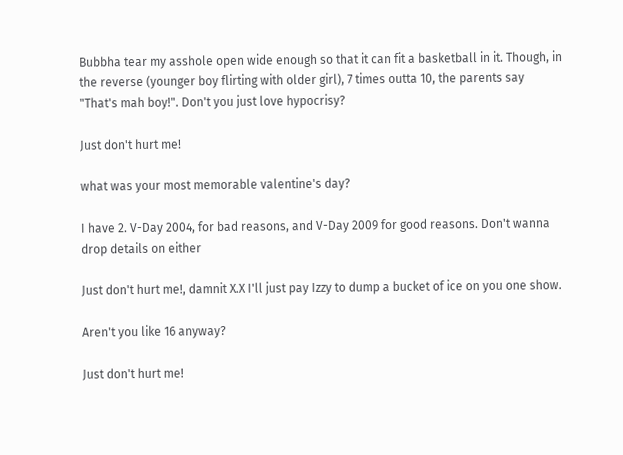Bubbha tear my asshole open wide enough so that it can fit a basketball in it. Though, in the reverse (younger boy flirting with older girl), 7 times outta 10, the parents say "That's mah boy!". Don't you just love hypocrisy?

Just don't hurt me!

what was your most memorable valentine's day?

I have 2. V-Day 2004, for bad reasons, and V-Day 2009 for good reasons. Don't wanna drop details on either

Just don't hurt me!, damnit X.X I'll just pay Izzy to dump a bucket of ice on you one show.

Aren't you like 16 anyway?

Just don't hurt me!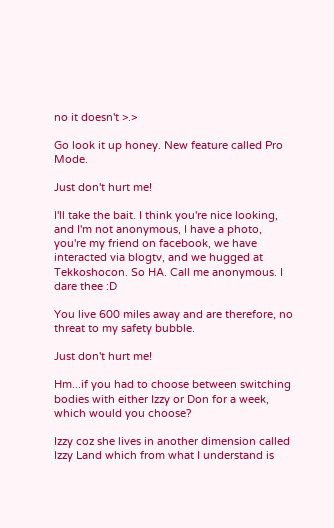no it doesn't >.>

Go look it up honey. New feature called Pro Mode.

Just don't hurt me!

I'll take the bait. I think you're nice looking, and I'm not anonymous, I have a photo, you're my friend on facebook, we have interacted via blogtv, and we hugged at Tekkoshocon. So HA. Call me anonymous. I dare thee :D

You live 600 miles away and are therefore, no threat to my safety bubble.

Just don't hurt me!

Hm...if you had to choose between switching bodies with either Izzy or Don for a week, which would you choose?

Izzy coz she lives in another dimension called Izzy Land which from what I understand is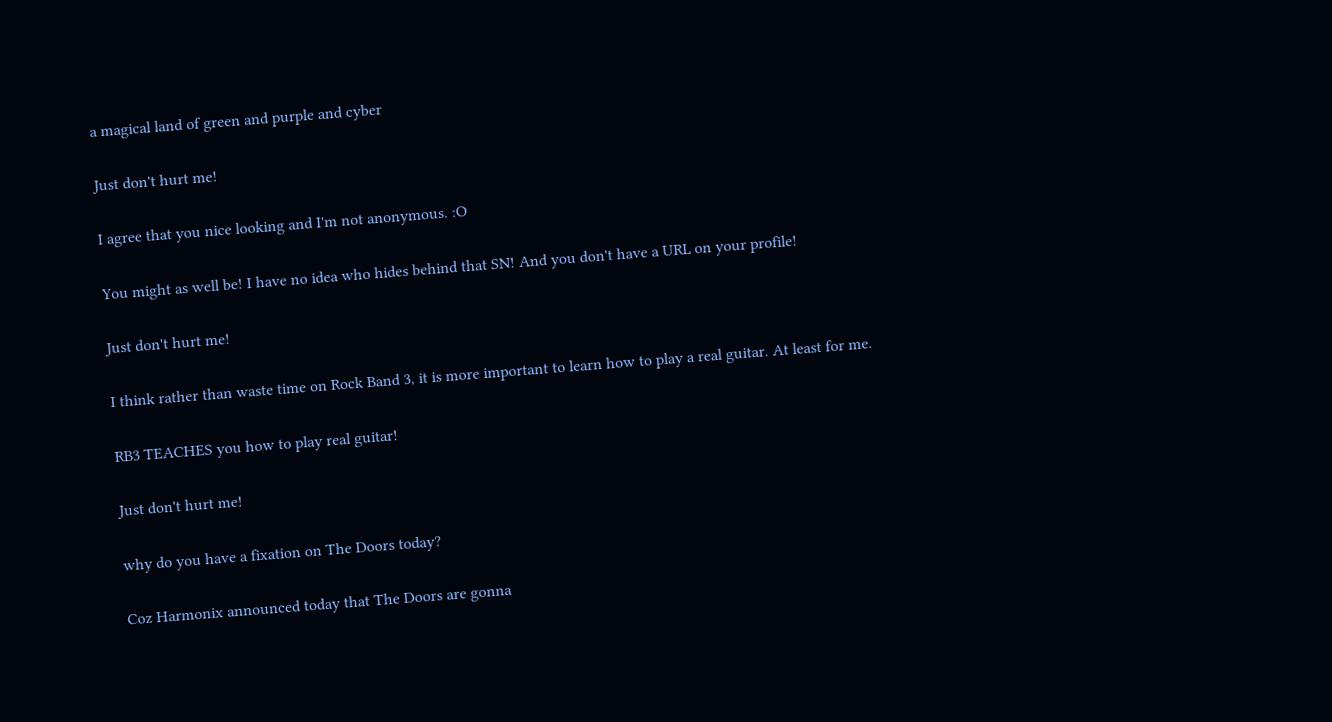a magical land of green and purple and cyber

Just don't hurt me!

I agree that you nice looking and I'm not anonymous. :O

You might as well be! I have no idea who hides behind that SN! And you don't have a URL on your profile!

Just don't hurt me!

I think rather than waste time on Rock Band 3, it is more important to learn how to play a real guitar. At least for me.

RB3 TEACHES you how to play real guitar!

Just don't hurt me!

why do you have a fixation on The Doors today?

Coz Harmonix announced today that The Doors are gonna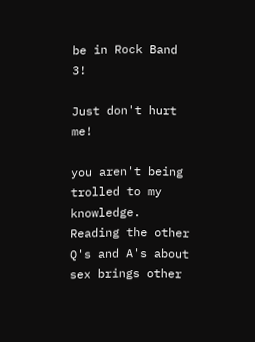be in Rock Band 3!

Just don't hurt me!

you aren't being trolled to my knowledge. Reading the other Q's and A's about sex brings other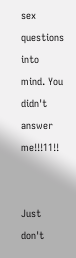sex questions into mind. You didn't answer me!!!11!!


Just don't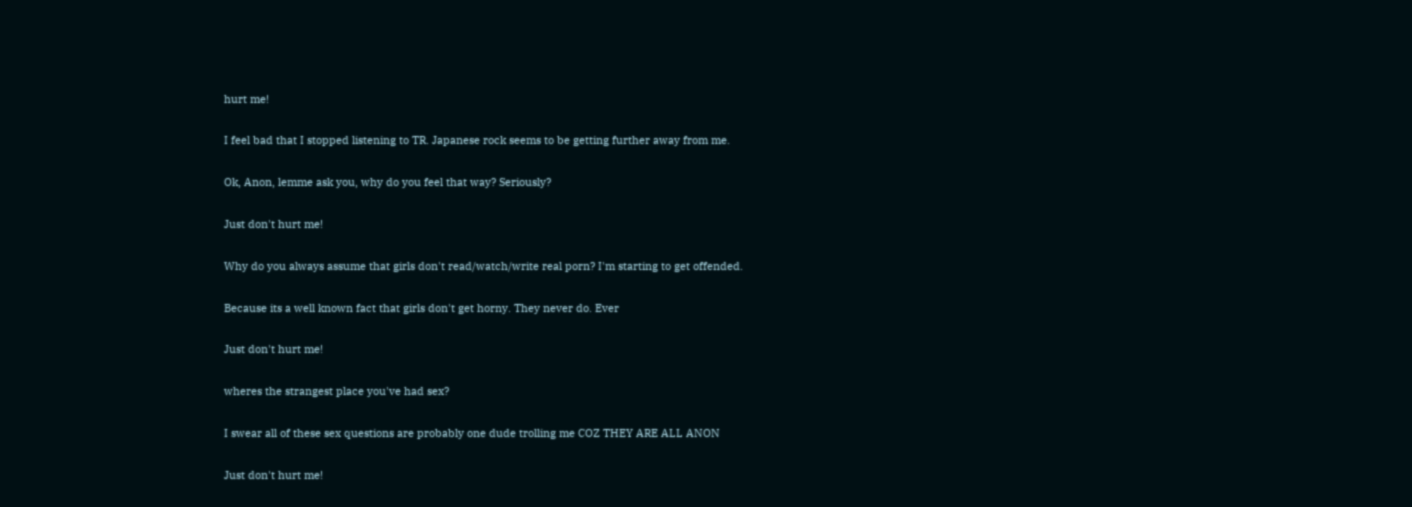hurt me!

I feel bad that I stopped listening to TR. Japanese rock seems to be getting further away from me.

Ok, Anon, lemme ask you, why do you feel that way? Seriously?

Just don't hurt me!

Why do you always assume that girls don't read/watch/write real porn? I'm starting to get offended.

Because its a well known fact that girls don't get horny. They never do. Ever

Just don't hurt me!

wheres the strangest place you've had sex?

I swear all of these sex questions are probably one dude trolling me COZ THEY ARE ALL ANON

Just don't hurt me!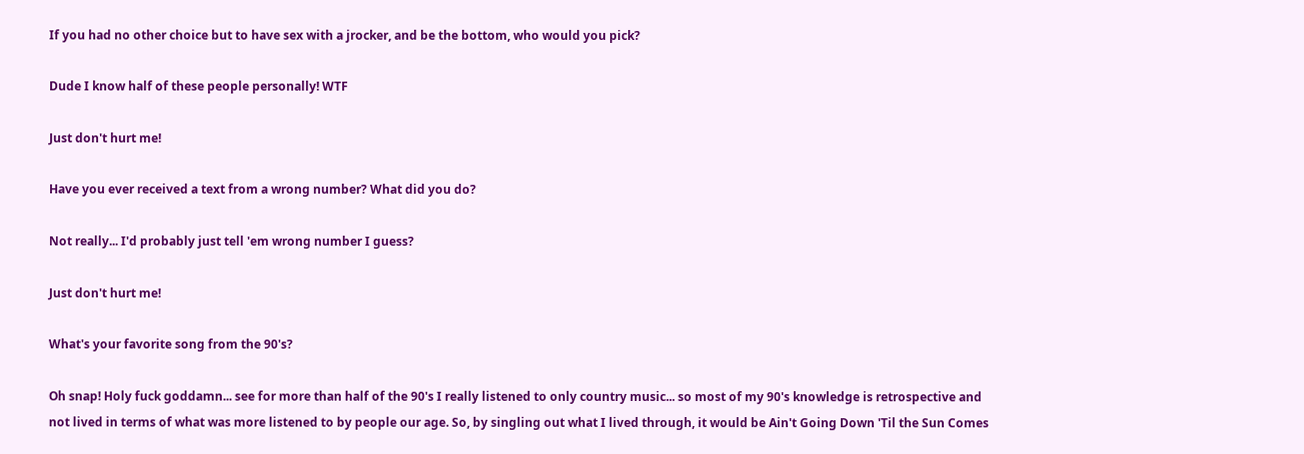If you had no other choice but to have sex with a jrocker, and be the bottom, who would you pick?

Dude I know half of these people personally! WTF

Just don't hurt me!

Have you ever received a text from a wrong number? What did you do?

Not really... I'd probably just tell 'em wrong number I guess?

Just don't hurt me!

What's your favorite song from the 90's?

Oh snap! Holy fuck goddamn... see for more than half of the 90's I really listened to only country music... so most of my 90's knowledge is retrospective and not lived in terms of what was more listened to by people our age. So, by singling out what I lived through, it would be Ain't Going Down 'Til the Sun Comes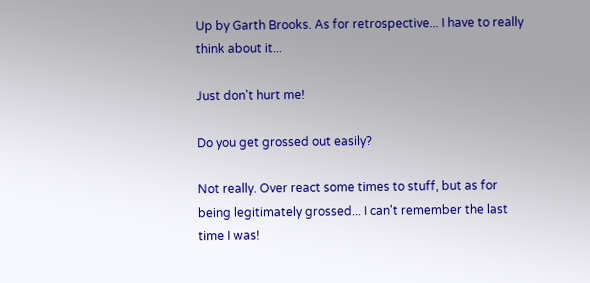Up by Garth Brooks. As for retrospective... I have to really think about it...

Just don't hurt me!

Do you get grossed out easily?

Not really. Over react some times to stuff, but as for being legitimately grossed... I can't remember the last time I was!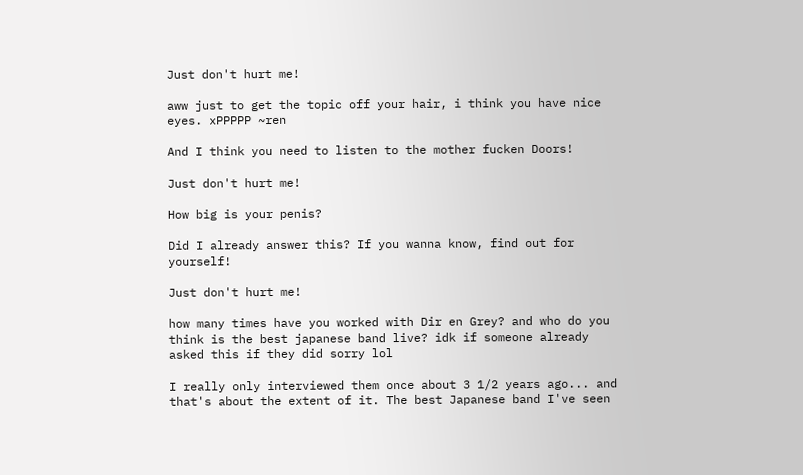Just don't hurt me!

aww just to get the topic off your hair, i think you have nice eyes. xPPPPP ~ren

And I think you need to listen to the mother fucken Doors!

Just don't hurt me!

How big is your penis?

Did I already answer this? If you wanna know, find out for yourself!

Just don't hurt me!

how many times have you worked with Dir en Grey? and who do you think is the best japanese band live? idk if someone already asked this if they did sorry lol

I really only interviewed them once about 3 1/2 years ago... and that's about the extent of it. The best Japanese band I've seen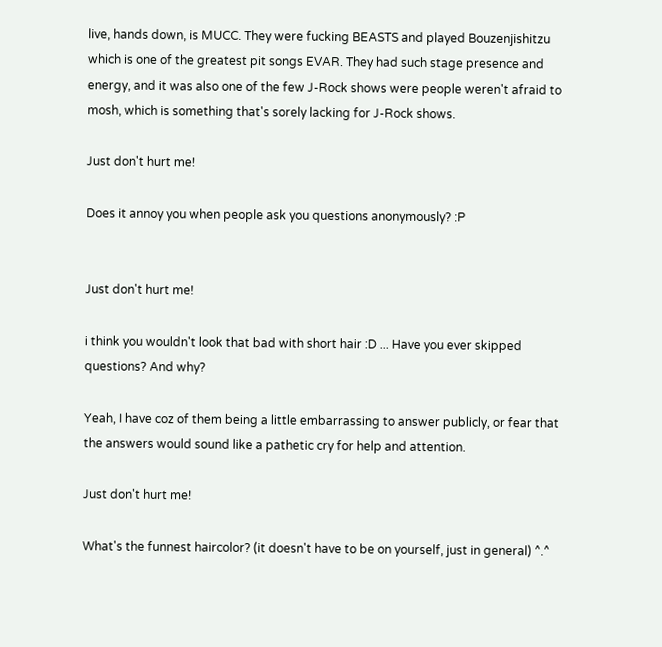live, hands down, is MUCC. They were fucking BEASTS and played Bouzenjishitzu which is one of the greatest pit songs EVAR. They had such stage presence and energy, and it was also one of the few J-Rock shows were people weren't afraid to mosh, which is something that's sorely lacking for J-Rock shows.

Just don't hurt me!

Does it annoy you when people ask you questions anonymously? :P


Just don't hurt me!

i think you wouldn't look that bad with short hair :D ... Have you ever skipped questions? And why?

Yeah, I have coz of them being a little embarrassing to answer publicly, or fear that the answers would sound like a pathetic cry for help and attention.

Just don't hurt me!

What's the funnest haircolor? (it doesn't have to be on yourself, just in general) ^.^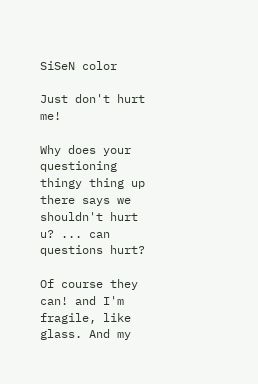SiSeN color

Just don't hurt me!

Why does your questioning thingy thing up there says we shouldn't hurt u? ... can questions hurt?

Of course they can! and I'm fragile, like glass. And my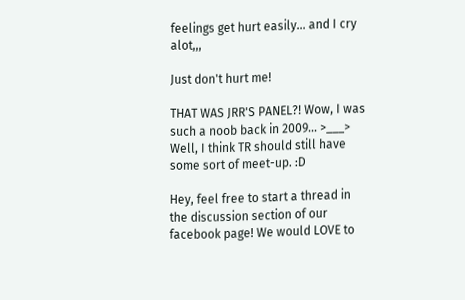feelings get hurt easily... and I cry alot,,,

Just don't hurt me!

THAT WAS JRR'S PANEL?! Wow, I was such a noob back in 2009... >___> Well, I think TR should still have some sort of meet-up. :D

Hey, feel free to start a thread in the discussion section of our facebook page! We would LOVE to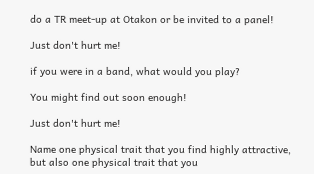do a TR meet-up at Otakon or be invited to a panel!

Just don't hurt me!

if you were in a band, what would you play?

You might find out soon enough!

Just don't hurt me!

Name one physical trait that you find highly attractive, but also one physical trait that you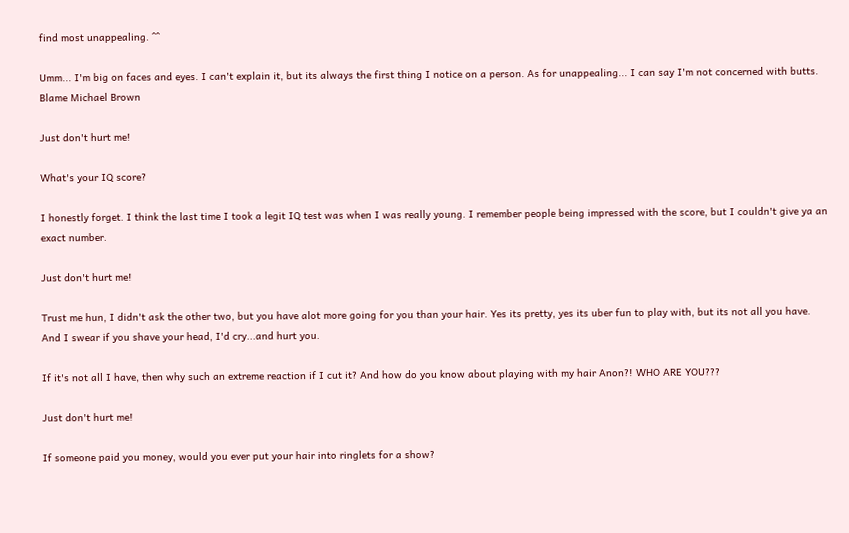find most unappealing. ^^

Umm... I'm big on faces and eyes. I can't explain it, but its always the first thing I notice on a person. As for unappealing... I can say I'm not concerned with butts. Blame Michael Brown

Just don't hurt me!

What's your IQ score?

I honestly forget. I think the last time I took a legit IQ test was when I was really young. I remember people being impressed with the score, but I couldn't give ya an exact number.

Just don't hurt me!

Trust me hun, I didn't ask the other two, but you have alot more going for you than your hair. Yes its pretty, yes its uber fun to play with, but its not all you have. And I swear if you shave your head, I'd cry...and hurt you.

If it's not all I have, then why such an extreme reaction if I cut it? And how do you know about playing with my hair Anon?! WHO ARE YOU???

Just don't hurt me!

If someone paid you money, would you ever put your hair into ringlets for a show?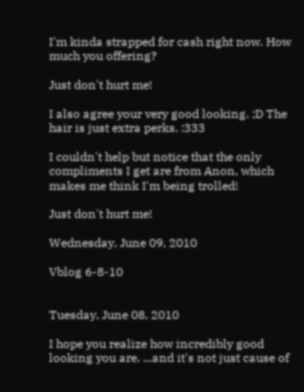I'm kinda strapped for cash right now. How much you offering?

Just don't hurt me!

I also agree your very good looking. ;D The hair is just extra perks. :333

I couldn't help but notice that the only compliments I get are from Anon, which makes me think I'm being trolled!

Just don't hurt me!

Wednesday, June 09, 2010

Vblog 6-8-10


Tuesday, June 08, 2010

I hope you realize how incredibly good looking you are. ...and it's not just cause of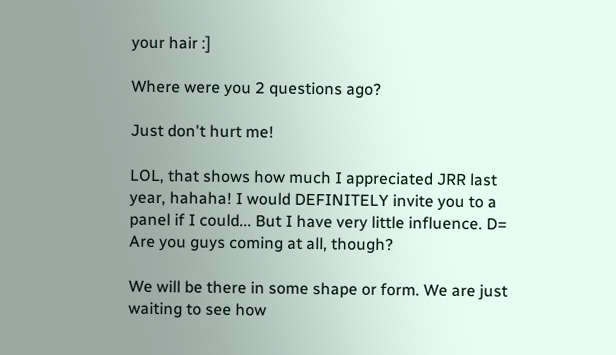your hair :]

Where were you 2 questions ago?

Just don't hurt me!

LOL, that shows how much I appreciated JRR last year, hahaha! I would DEFINITELY invite you to a panel if I could... But I have very little influence. D= Are you guys coming at all, though?

We will be there in some shape or form. We are just waiting to see how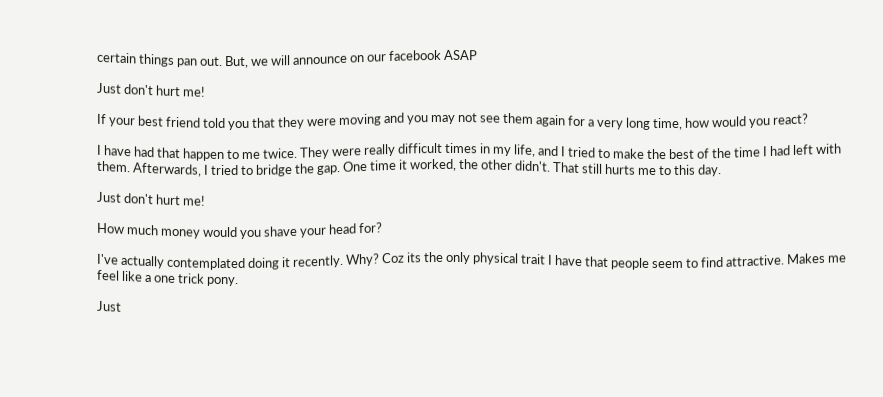certain things pan out. But, we will announce on our facebook ASAP

Just don't hurt me!

If your best friend told you that they were moving and you may not see them again for a very long time, how would you react?

I have had that happen to me twice. They were really difficult times in my life, and I tried to make the best of the time I had left with them. Afterwards, I tried to bridge the gap. One time it worked, the other didn't. That still hurts me to this day.

Just don't hurt me!

How much money would you shave your head for?

I've actually contemplated doing it recently. Why? Coz its the only physical trait I have that people seem to find attractive. Makes me feel like a one trick pony.

Just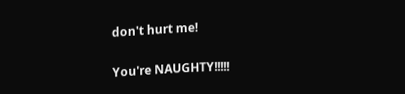don't hurt me!

You're NAUGHTY!!!!!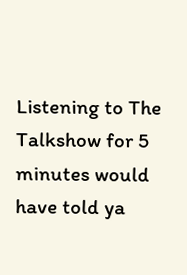Listening to The Talkshow for 5 minutes would have told ya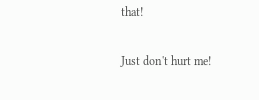that!

Just don't hurt me!